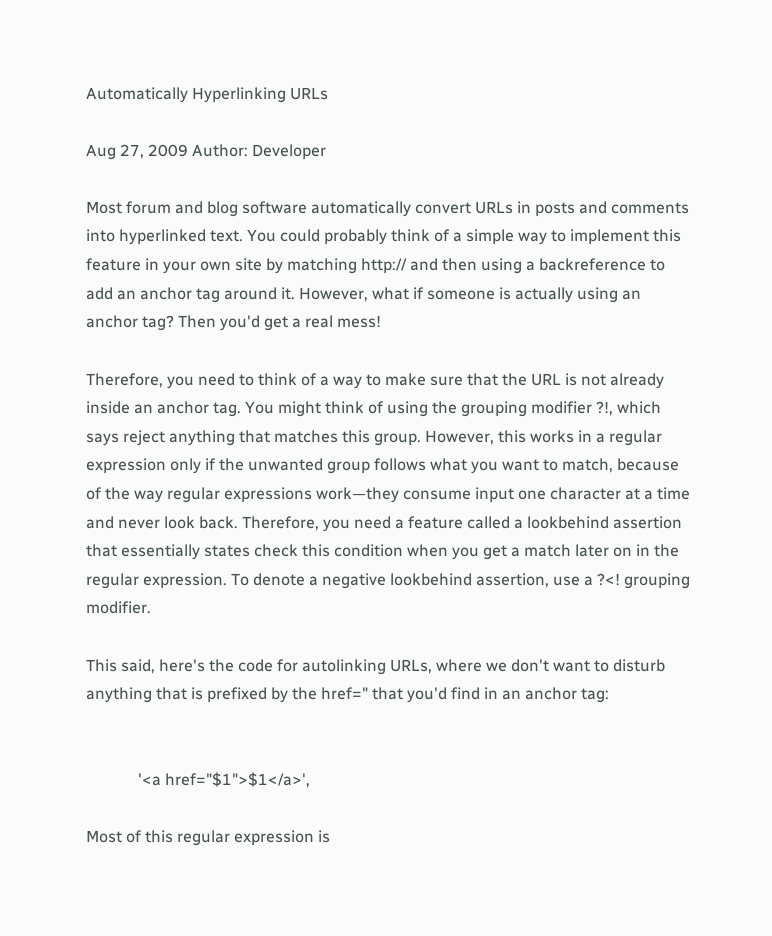Automatically Hyperlinking URLs

Aug 27, 2009 Author: Developer

Most forum and blog software automatically convert URLs in posts and comments into hyperlinked text. You could probably think of a simple way to implement this feature in your own site by matching http:// and then using a backreference to add an anchor tag around it. However, what if someone is actually using an anchor tag? Then you'd get a real mess!

Therefore, you need to think of a way to make sure that the URL is not already inside an anchor tag. You might think of using the grouping modifier ?!, which says reject anything that matches this group. However, this works in a regular expression only if the unwanted group follows what you want to match, because of the way regular expressions work—they consume input one character at a time and never look back. Therefore, you need a feature called a lookbehind assertion that essentially states check this condition when you get a match later on in the regular expression. To denote a negative lookbehind assertion, use a ?<! grouping modifier.

This said, here's the code for autolinking URLs, where we don't want to disturb anything that is prefixed by the href=" that you'd find in an anchor tag:


             '<a href="$1">$1</a>',

Most of this regular expression is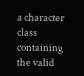a character class containing the valid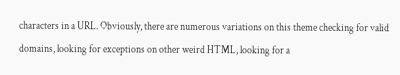characters in a URL. Obviously, there are numerous variations on this theme checking for valid domains, looking for exceptions on other weird HTML, looking for a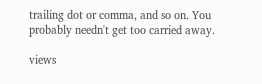trailing dot or comma, and so on. You probably needn't get too carried away.

views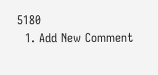5180
  1. Add New Comment